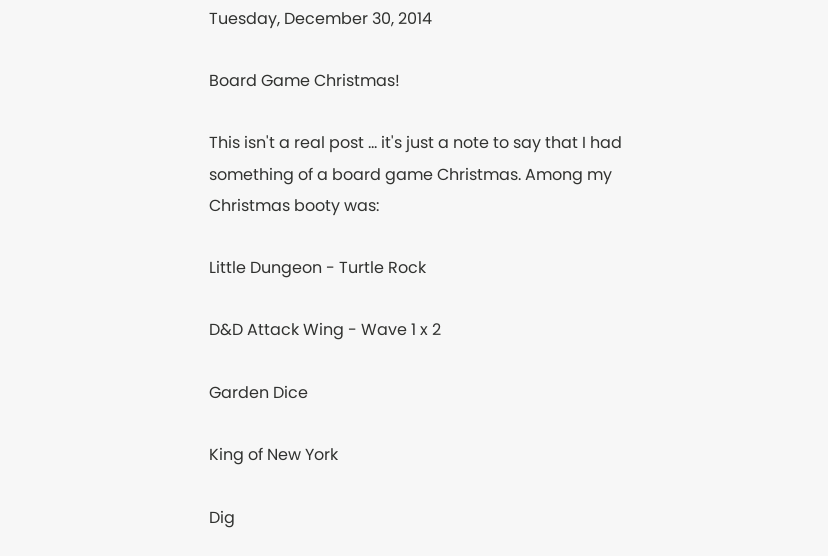Tuesday, December 30, 2014

Board Game Christmas!

This isn't a real post ... it's just a note to say that I had something of a board game Christmas. Among my Christmas booty was:

Little Dungeon - Turtle Rock

D&D Attack Wing - Wave 1 x 2

Garden Dice

King of New York

Dig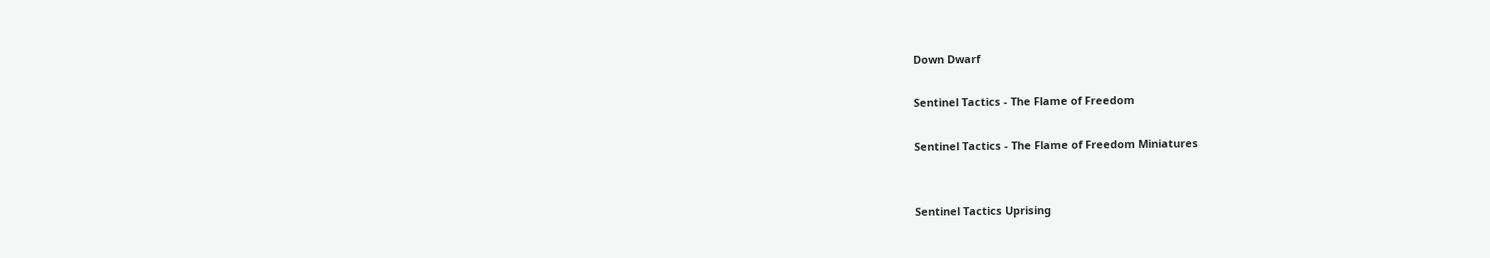Down Dwarf

Sentinel Tactics - The Flame of Freedom

Sentinel Tactics - The Flame of Freedom Miniatures


Sentinel Tactics Uprising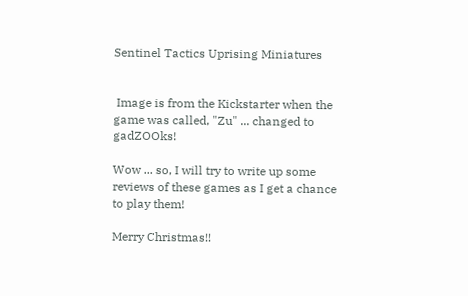Sentinel Tactics Uprising Miniatures


 Image is from the Kickstarter when the game was called, "Zu" ... changed to gadZOOks!

Wow ... so, I will try to write up some reviews of these games as I get a chance to play them!

Merry Christmas!!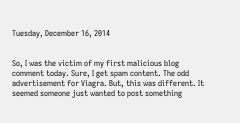Tuesday, December 16, 2014


So, I was the victim of my first malicious blog comment today. Sure, I get spam content. The odd advertisement for Viagra. But, this was different. It seemed someone just wanted to post something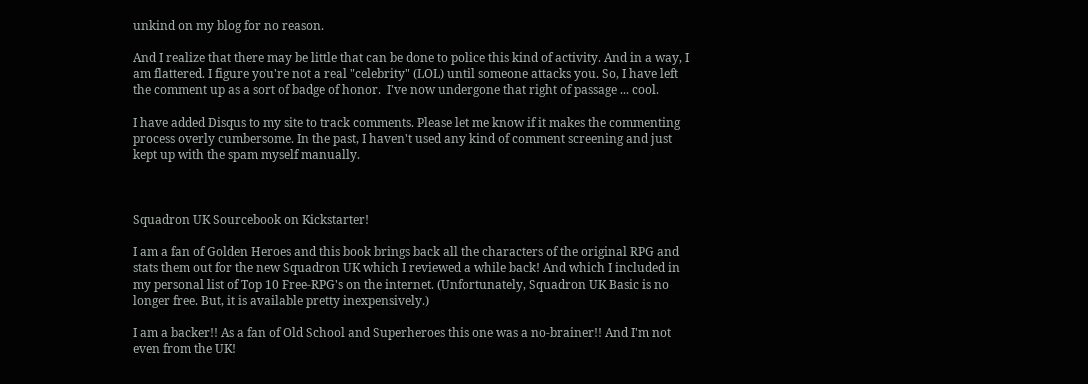unkind on my blog for no reason.

And I realize that there may be little that can be done to police this kind of activity. And in a way, I am flattered. I figure you're not a real "celebrity" (LOL) until someone attacks you. So, I have left the comment up as a sort of badge of honor.  I've now undergone that right of passage ... cool.

I have added Disqus to my site to track comments. Please let me know if it makes the commenting process overly cumbersome. In the past, I haven't used any kind of comment screening and just kept up with the spam myself manually.



Squadron UK Sourcebook on Kickstarter!

I am a fan of Golden Heroes and this book brings back all the characters of the original RPG and stats them out for the new Squadron UK which I reviewed a while back! And which I included in my personal list of Top 10 Free-RPG's on the internet. (Unfortunately, Squadron UK Basic is no longer free. But, it is available pretty inexpensively.)

I am a backer!! As a fan of Old School and Superheroes this one was a no-brainer!! And I'm not even from the UK!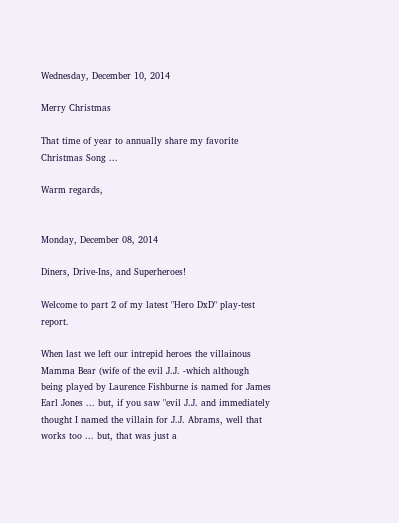Wednesday, December 10, 2014

Merry Christmas

That time of year to annually share my favorite Christmas Song ...

Warm regards,


Monday, December 08, 2014

Diners, Drive-Ins, and Superheroes!

Welcome to part 2 of my latest "Hero DxD" play-test report.

When last we left our intrepid heroes the villainous Mamma Bear (wife of the evil J.J. -which although being played by Laurence Fishburne is named for James Earl Jones ... but, if you saw "evil J.J. and immediately thought I named the villain for J.J. Abrams, well that works too ... but, that was just a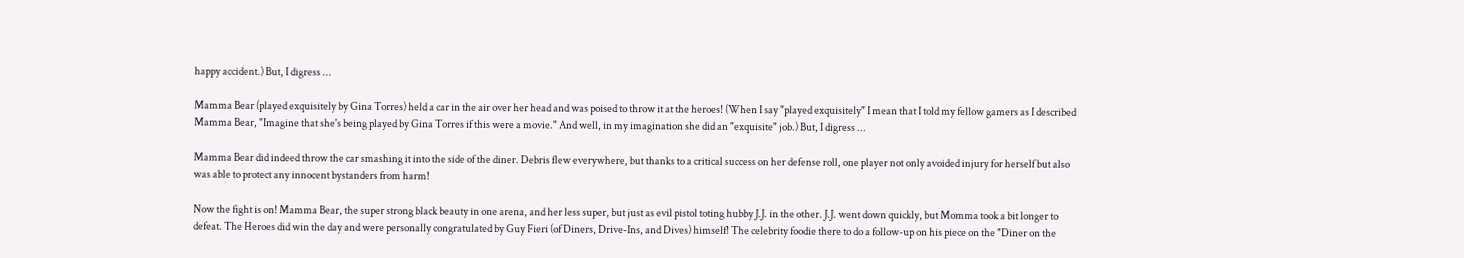happy accident.) But, I digress ...

Mamma Bear (played exquisitely by Gina Torres) held a car in the air over her head and was poised to throw it at the heroes! (When I say "played exquisitely" I mean that I told my fellow gamers as I described Mamma Bear, "Imagine that she's being played by Gina Torres if this were a movie." And well, in my imagination she did an "exquisite" job.) But, I digress ...

Mamma Bear did indeed throw the car smashing it into the side of the diner. Debris flew everywhere, but thanks to a critical success on her defense roll, one player not only avoided injury for herself but also was able to protect any innocent bystanders from harm!

Now the fight is on! Mamma Bear, the super strong black beauty in one arena, and her less super, but just as evil pistol toting hubby J.J. in the other. J.J. went down quickly, but Momma took a bit longer to defeat. The Heroes did win the day and were personally congratulated by Guy Fieri (of Diners, Drive-Ins, and Dives) himself! The celebrity foodie there to do a follow-up on his piece on the "Diner on the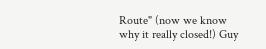Route" (now we know why it really closed!) Guy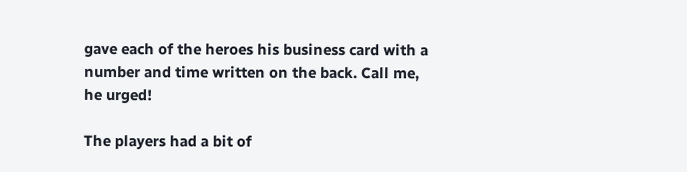gave each of the heroes his business card with a number and time written on the back. Call me, he urged!

The players had a bit of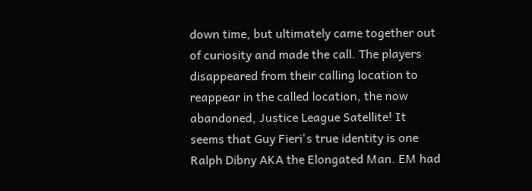down time, but ultimately came together out of curiosity and made the call. The players disappeared from their calling location to reappear in the called location, the now abandoned, Justice League Satellite! It seems that Guy Fieri's true identity is one Ralph Dibny AKA the Elongated Man. EM had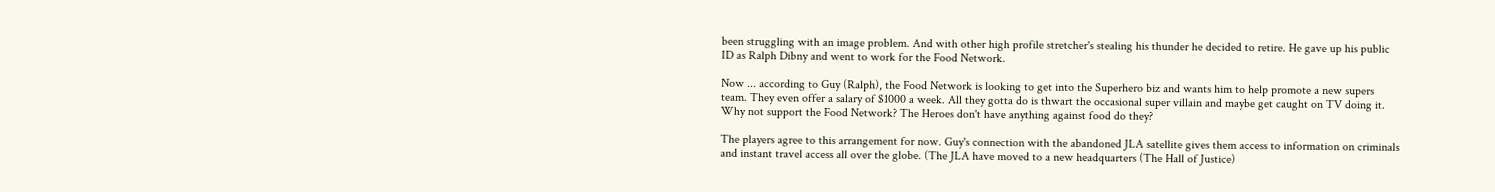been struggling with an image problem. And with other high profile stretcher's stealing his thunder he decided to retire. He gave up his public ID as Ralph Dibny and went to work for the Food Network.

Now ... according to Guy (Ralph), the Food Network is looking to get into the Superhero biz and wants him to help promote a new supers team. They even offer a salary of $1000 a week. All they gotta do is thwart the occasional super villain and maybe get caught on TV doing it. Why not support the Food Network? The Heroes don't have anything against food do they?

The players agree to this arrangement for now. Guy's connection with the abandoned JLA satellite gives them access to information on criminals and instant travel access all over the globe. (The JLA have moved to a new headquarters (The Hall of Justice)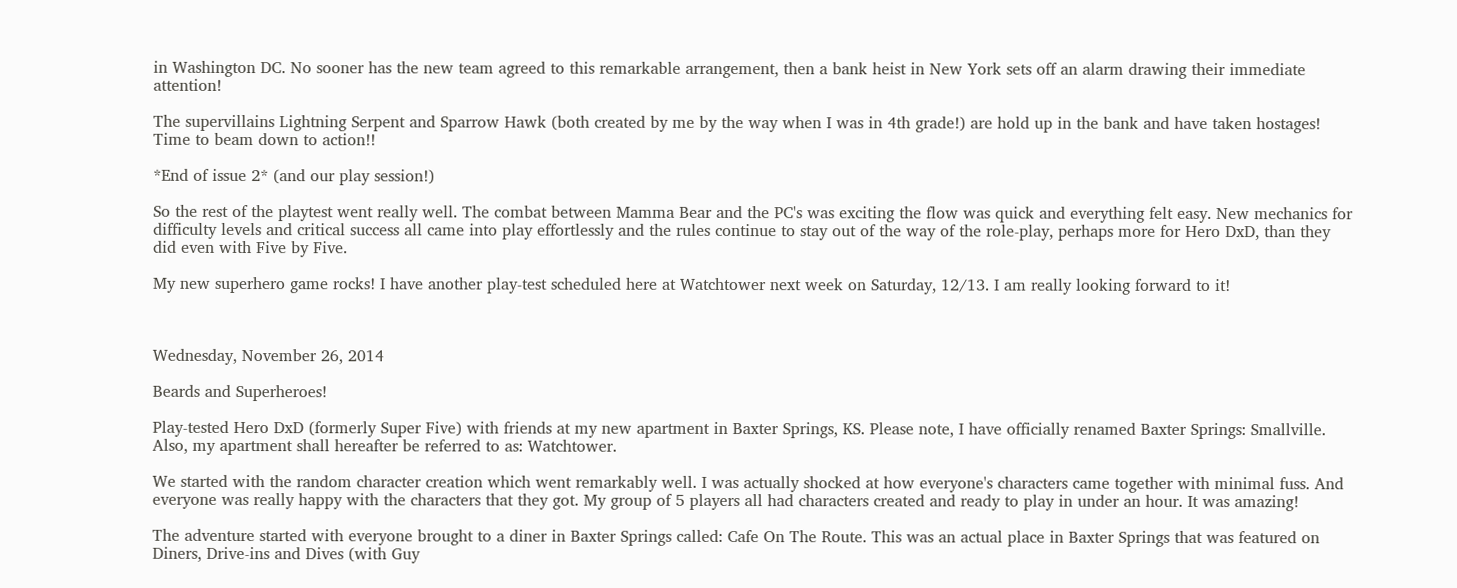in Washington DC. No sooner has the new team agreed to this remarkable arrangement, then a bank heist in New York sets off an alarm drawing their immediate attention!

The supervillains Lightning Serpent and Sparrow Hawk (both created by me by the way when I was in 4th grade!) are hold up in the bank and have taken hostages! Time to beam down to action!!

*End of issue 2* (and our play session!)

So the rest of the playtest went really well. The combat between Mamma Bear and the PC's was exciting the flow was quick and everything felt easy. New mechanics for difficulty levels and critical success all came into play effortlessly and the rules continue to stay out of the way of the role-play, perhaps more for Hero DxD, than they did even with Five by Five.

My new superhero game rocks! I have another play-test scheduled here at Watchtower next week on Saturday, 12/13. I am really looking forward to it!



Wednesday, November 26, 2014

Beards and Superheroes!

Play-tested Hero DxD (formerly Super Five) with friends at my new apartment in Baxter Springs, KS. Please note, I have officially renamed Baxter Springs: Smallville. Also, my apartment shall hereafter be referred to as: Watchtower.

We started with the random character creation which went remarkably well. I was actually shocked at how everyone's characters came together with minimal fuss. And everyone was really happy with the characters that they got. My group of 5 players all had characters created and ready to play in under an hour. It was amazing!

The adventure started with everyone brought to a diner in Baxter Springs called: Cafe On The Route. This was an actual place in Baxter Springs that was featured on Diners, Drive-ins and Dives (with Guy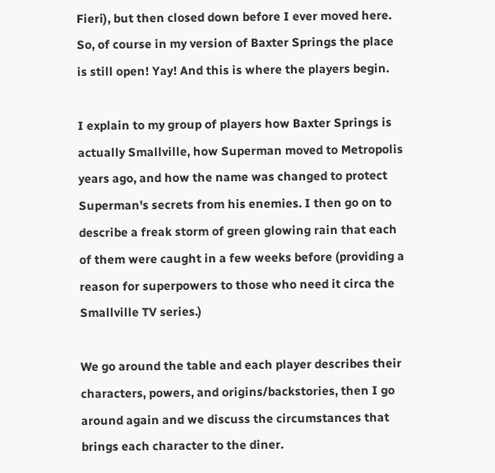Fieri), but then closed down before I ever moved here. So, of course in my version of Baxter Springs the place is still open! Yay! And this is where the players begin.

I explain to my group of players how Baxter Springs is actually Smallville, how Superman moved to Metropolis years ago, and how the name was changed to protect Superman's secrets from his enemies. I then go on to describe a freak storm of green glowing rain that each of them were caught in a few weeks before (providing a reason for superpowers to those who need it circa the Smallville TV series.)

We go around the table and each player describes their characters, powers, and origins/backstories, then I go around again and we discuss the circumstances that brings each character to the diner.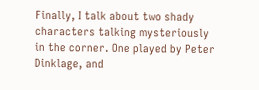Finally, I talk about two shady characters talking mysteriously in the corner. One played by Peter Dinklage, and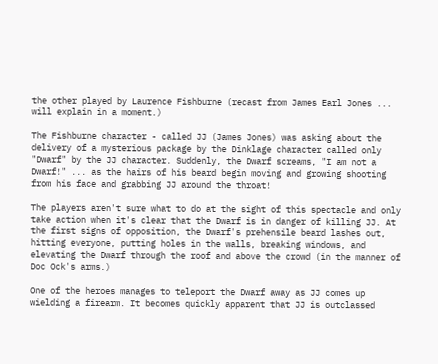the other played by Laurence Fishburne (recast from James Earl Jones ... will explain in a moment.)

The Fishburne character - called JJ (James Jones) was asking about the delivery of a mysterious package by the Dinklage character called only "Dwarf" by the JJ character. Suddenly, the Dwarf screams, "I am not a Dwarf!" ... as the hairs of his beard begin moving and growing shooting from his face and grabbing JJ around the throat!

The players aren't sure what to do at the sight of this spectacle and only take action when it's clear that the Dwarf is in danger of killing JJ. At the first signs of opposition, the Dwarf's prehensile beard lashes out, hitting everyone, putting holes in the walls, breaking windows, and elevating the Dwarf through the roof and above the crowd (in the manner of Doc Ock's arms.)

One of the heroes manages to teleport the Dwarf away as JJ comes up wielding a firearm. It becomes quickly apparent that JJ is outclassed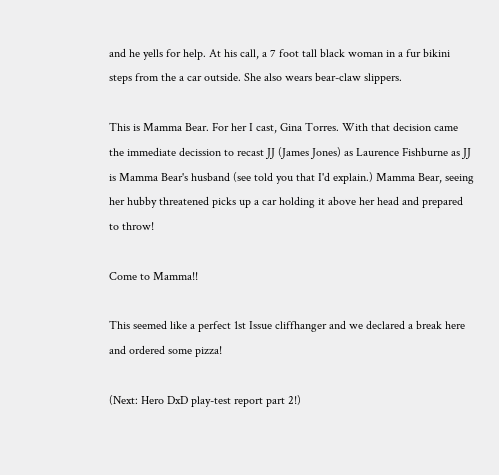and he yells for help. At his call, a 7 foot tall black woman in a fur bikini steps from the a car outside. She also wears bear-claw slippers.

This is Mamma Bear. For her I cast, Gina Torres. With that decision came the immediate decission to recast JJ (James Jones) as Laurence Fishburne as JJ is Mamma Bear's husband (see told you that I'd explain.) Mamma Bear, seeing her hubby threatened picks up a car holding it above her head and prepared to throw!

Come to Mamma!!

This seemed like a perfect 1st Issue cliffhanger and we declared a break here and ordered some pizza!

(Next: Hero DxD play-test report part 2!)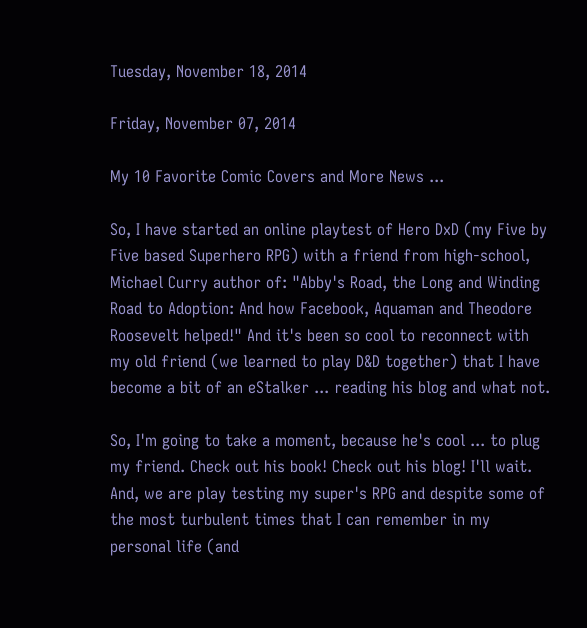Tuesday, November 18, 2014

Friday, November 07, 2014

My 10 Favorite Comic Covers and More News ...

So, I have started an online playtest of Hero DxD (my Five by Five based Superhero RPG) with a friend from high-school, Michael Curry author of: "Abby's Road, the Long and Winding Road to Adoption: And how Facebook, Aquaman and Theodore Roosevelt helped!" And it's been so cool to reconnect with my old friend (we learned to play D&D together) that I have become a bit of an eStalker ... reading his blog and what not.

So, I'm going to take a moment, because he's cool ... to plug my friend. Check out his book! Check out his blog! I'll wait. And, we are play testing my super's RPG and despite some of the most turbulent times that I can remember in my personal life (and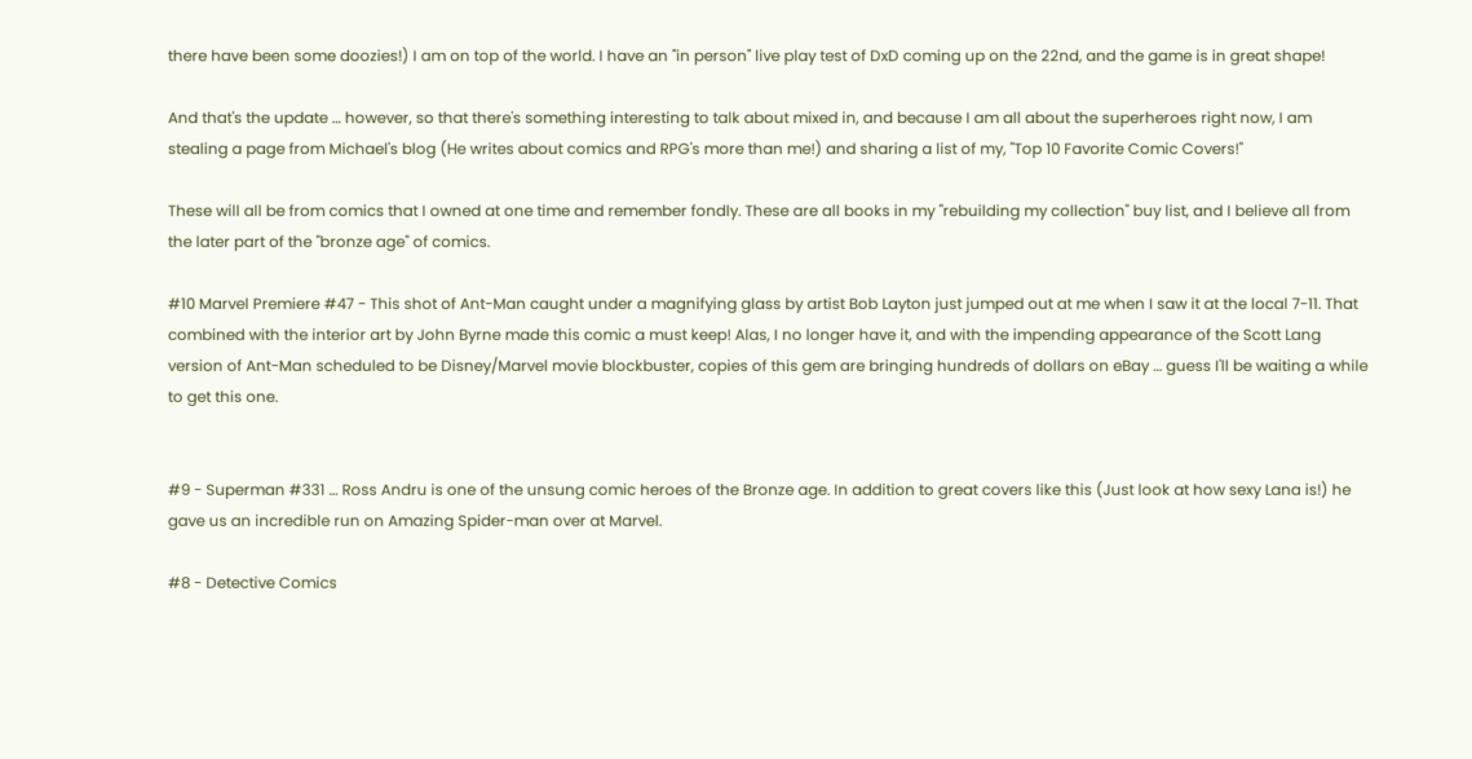there have been some doozies!) I am on top of the world. I have an "in person" live play test of DxD coming up on the 22nd, and the game is in great shape!

And that's the update ... however, so that there's something interesting to talk about mixed in, and because I am all about the superheroes right now, I am stealing a page from Michael's blog (He writes about comics and RPG's more than me!) and sharing a list of my, "Top 10 Favorite Comic Covers!"

These will all be from comics that I owned at one time and remember fondly. These are all books in my "rebuilding my collection" buy list, and I believe all from the later part of the "bronze age" of comics.

#10 Marvel Premiere #47 - This shot of Ant-Man caught under a magnifying glass by artist Bob Layton just jumped out at me when I saw it at the local 7-11. That combined with the interior art by John Byrne made this comic a must keep! Alas, I no longer have it, and with the impending appearance of the Scott Lang version of Ant-Man scheduled to be Disney/Marvel movie blockbuster, copies of this gem are bringing hundreds of dollars on eBay ... guess I'll be waiting a while to get this one.


#9 - Superman #331 ... Ross Andru is one of the unsung comic heroes of the Bronze age. In addition to great covers like this (Just look at how sexy Lana is!) he gave us an incredible run on Amazing Spider-man over at Marvel.

#8 - Detective Comics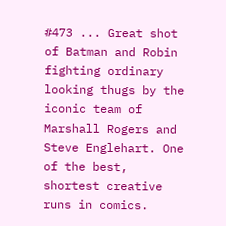#473 ... Great shot of Batman and Robin fighting ordinary looking thugs by the iconic team of Marshall Rogers and Steve Englehart. One of the best, shortest creative runs in comics.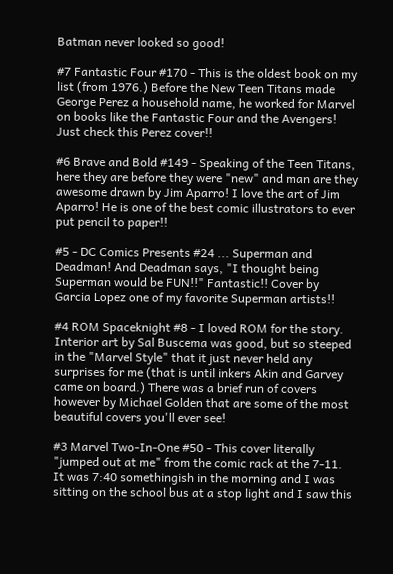Batman never looked so good!

#7 Fantastic Four #170 - This is the oldest book on my list (from 1976.) Before the New Teen Titans made George Perez a household name, he worked for Marvel on books like the Fantastic Four and the Avengers! Just check this Perez cover!!

#6 Brave and Bold #149 - Speaking of the Teen Titans, here they are before they were "new" and man are they awesome drawn by Jim Aparro! I love the art of Jim Aparro! He is one of the best comic illustrators to ever put pencil to paper!!

#5 - DC Comics Presents #24 ... Superman and Deadman! And Deadman says, "I thought being Superman would be FUN!!" Fantastic!! Cover by Garcia Lopez one of my favorite Superman artists!!

#4 ROM Spaceknight #8 - I loved ROM for the story. Interior art by Sal Buscema was good, but so steeped in the "Marvel Style" that it just never held any surprises for me (that is until inkers Akin and Garvey came on board.) There was a brief run of covers however by Michael Golden that are some of the most beautiful covers you'll ever see!

#3 Marvel Two-In-One #50 - This cover literally "jumped out at me" from the comic rack at the 7-11. It was 7:40 somethingish in the morning and I was sitting on the school bus at a stop light and I saw this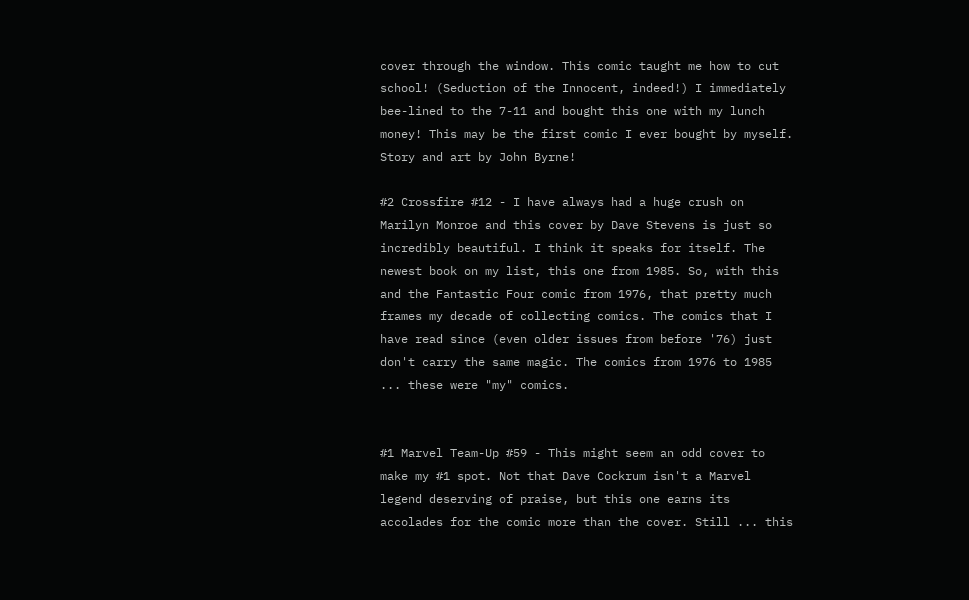cover through the window. This comic taught me how to cut school! (Seduction of the Innocent, indeed!) I immediately bee-lined to the 7-11 and bought this one with my lunch money! This may be the first comic I ever bought by myself. Story and art by John Byrne!

#2 Crossfire #12 - I have always had a huge crush on Marilyn Monroe and this cover by Dave Stevens is just so incredibly beautiful. I think it speaks for itself. The newest book on my list, this one from 1985. So, with this and the Fantastic Four comic from 1976, that pretty much frames my decade of collecting comics. The comics that I have read since (even older issues from before '76) just don't carry the same magic. The comics from 1976 to 1985 ... these were "my" comics.


#1 Marvel Team-Up #59 - This might seem an odd cover to make my #1 spot. Not that Dave Cockrum isn't a Marvel legend deserving of praise, but this one earns its accolades for the comic more than the cover. Still ... this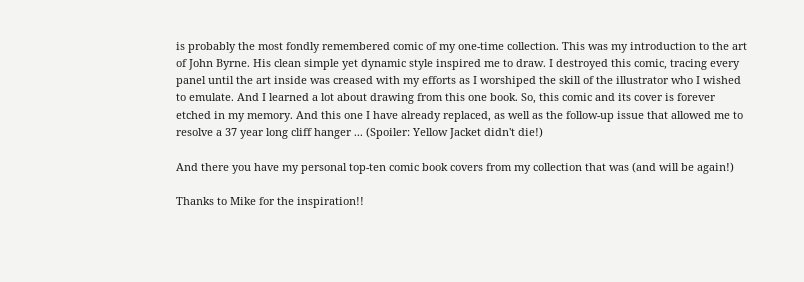is probably the most fondly remembered comic of my one-time collection. This was my introduction to the art of John Byrne. His clean simple yet dynamic style inspired me to draw. I destroyed this comic, tracing every panel until the art inside was creased with my efforts as I worshiped the skill of the illustrator who I wished to emulate. And I learned a lot about drawing from this one book. So, this comic and its cover is forever etched in my memory. And this one I have already replaced, as well as the follow-up issue that allowed me to resolve a 37 year long cliff hanger ... (Spoiler: Yellow Jacket didn't die!)

And there you have my personal top-ten comic book covers from my collection that was (and will be again!)

Thanks to Mike for the inspiration!!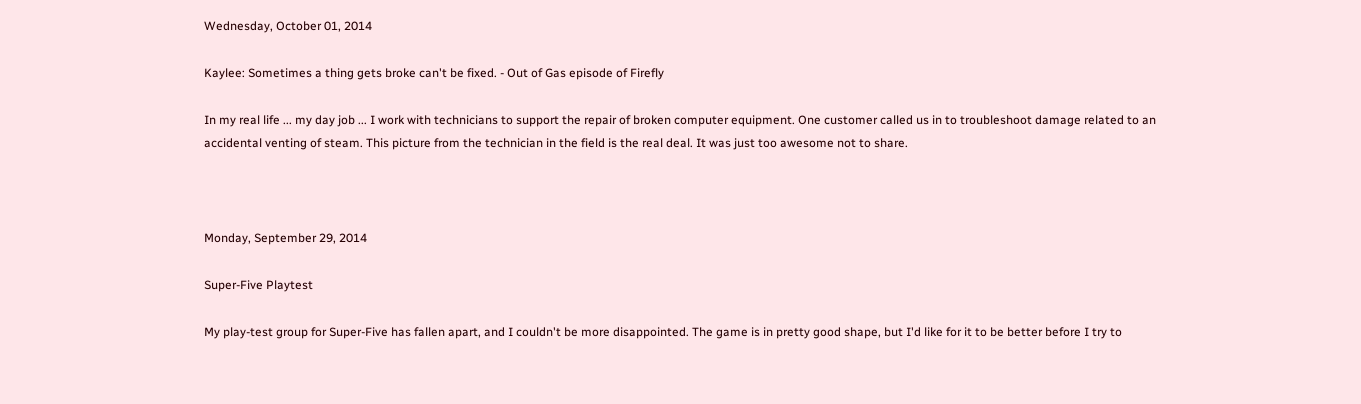Wednesday, October 01, 2014

Kaylee: Sometimes a thing gets broke can't be fixed. - Out of Gas episode of Firefly

In my real life ... my day job ... I work with technicians to support the repair of broken computer equipment. One customer called us in to troubleshoot damage related to an accidental venting of steam. This picture from the technician in the field is the real deal. It was just too awesome not to share.



Monday, September 29, 2014

Super-Five Playtest

My play-test group for Super-Five has fallen apart, and I couldn't be more disappointed. The game is in pretty good shape, but I'd like for it to be better before I try to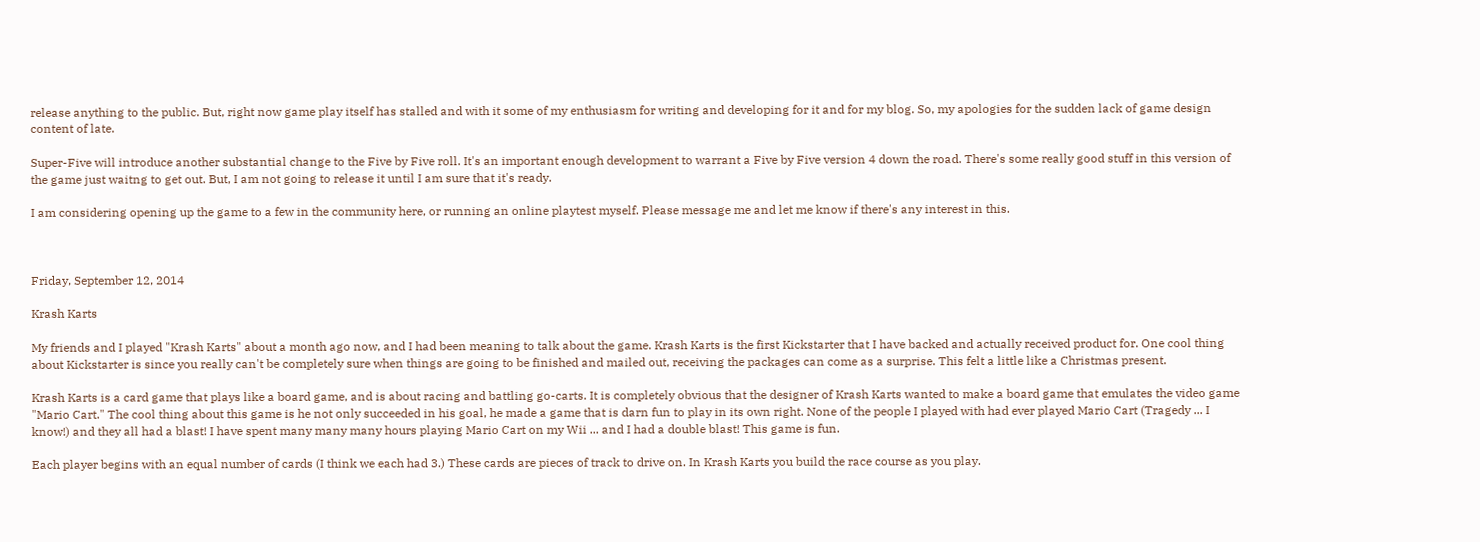release anything to the public. But, right now game play itself has stalled and with it some of my enthusiasm for writing and developing for it and for my blog. So, my apologies for the sudden lack of game design content of late.

Super-Five will introduce another substantial change to the Five by Five roll. It's an important enough development to warrant a Five by Five version 4 down the road. There's some really good stuff in this version of the game just waitng to get out. But, I am not going to release it until I am sure that it's ready.

I am considering opening up the game to a few in the community here, or running an online playtest myself. Please message me and let me know if there's any interest in this.



Friday, September 12, 2014

Krash Karts

My friends and I played "Krash Karts" about a month ago now, and I had been meaning to talk about the game. Krash Karts is the first Kickstarter that I have backed and actually received product for. One cool thing about Kickstarter is since you really can't be completely sure when things are going to be finished and mailed out, receiving the packages can come as a surprise. This felt a little like a Christmas present.

Krash Karts is a card game that plays like a board game, and is about racing and battling go-carts. It is completely obvious that the designer of Krash Karts wanted to make a board game that emulates the video game "Mario Cart." The cool thing about this game is he not only succeeded in his goal, he made a game that is darn fun to play in its own right. None of the people I played with had ever played Mario Cart (Tragedy ... I know!) and they all had a blast! I have spent many many many hours playing Mario Cart on my Wii ... and I had a double blast! This game is fun.

Each player begins with an equal number of cards (I think we each had 3.) These cards are pieces of track to drive on. In Krash Karts you build the race course as you play.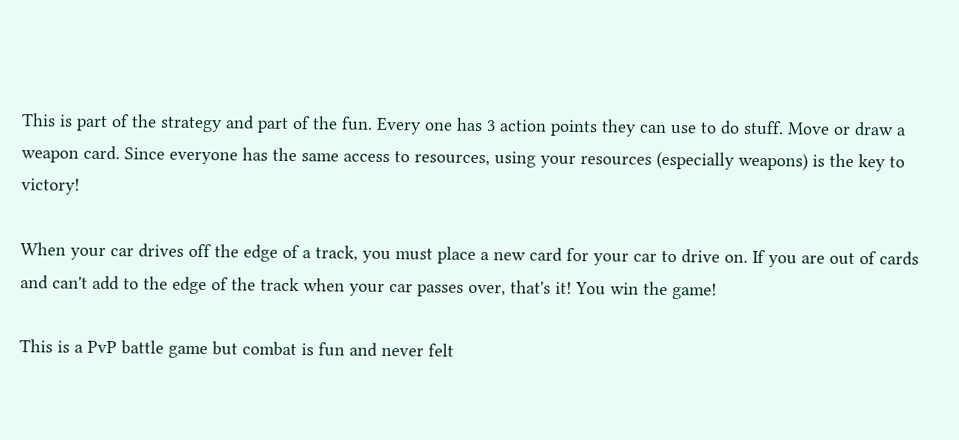This is part of the strategy and part of the fun. Every one has 3 action points they can use to do stuff. Move or draw a weapon card. Since everyone has the same access to resources, using your resources (especially weapons) is the key to victory!

When your car drives off the edge of a track, you must place a new card for your car to drive on. If you are out of cards and can't add to the edge of the track when your car passes over, that's it! You win the game!

This is a PvP battle game but combat is fun and never felt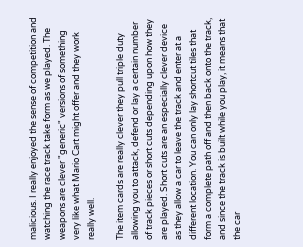malicious. I really enjoyed the sense of competition and watching the race track take form as we played. The weapons are clever "generic" versions of something very like what Mario Cart might offer and they work really well.

The item cards are really clever they pull triple duty allowing you to attack, defend or lay a certain number of track pieces or short cuts depending upon how they are played. Short cuts are an especially clever device as they allow a car to leave the track and enter at a different location. You can only lay shortcut tiles that form a complete path off and then back onto the track, and since the track is built while you play, it means that the car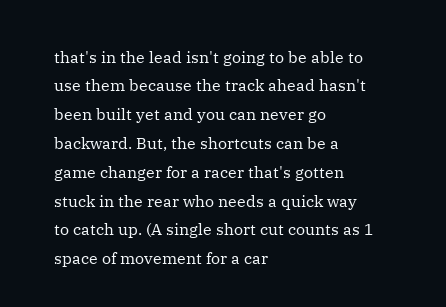that's in the lead isn't going to be able to use them because the track ahead hasn't been built yet and you can never go backward. But, the shortcuts can be a game changer for a racer that's gotten stuck in the rear who needs a quick way to catch up. (A single short cut counts as 1 space of movement for a car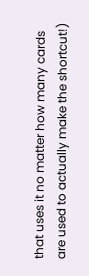that uses it no matter how many cards are used to actually make the shortcut!)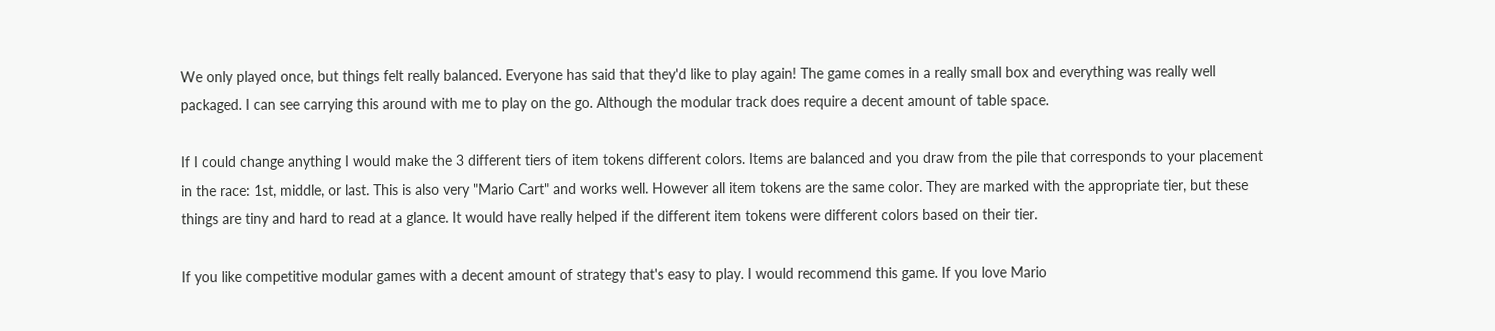We only played once, but things felt really balanced. Everyone has said that they'd like to play again! The game comes in a really small box and everything was really well packaged. I can see carrying this around with me to play on the go. Although the modular track does require a decent amount of table space.

If I could change anything I would make the 3 different tiers of item tokens different colors. Items are balanced and you draw from the pile that corresponds to your placement in the race: 1st, middle, or last. This is also very "Mario Cart" and works well. However all item tokens are the same color. They are marked with the appropriate tier, but these things are tiny and hard to read at a glance. It would have really helped if the different item tokens were different colors based on their tier.

If you like competitive modular games with a decent amount of strategy that's easy to play. I would recommend this game. If you love Mario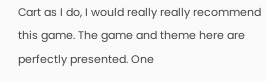Cart as I do, I would really really recommend this game. The game and theme here are perfectly presented. One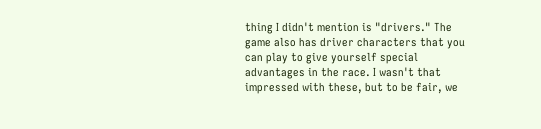thing I didn't mention is "drivers." The game also has driver characters that you can play to give yourself special advantages in the race. I wasn't that impressed with these, but to be fair, we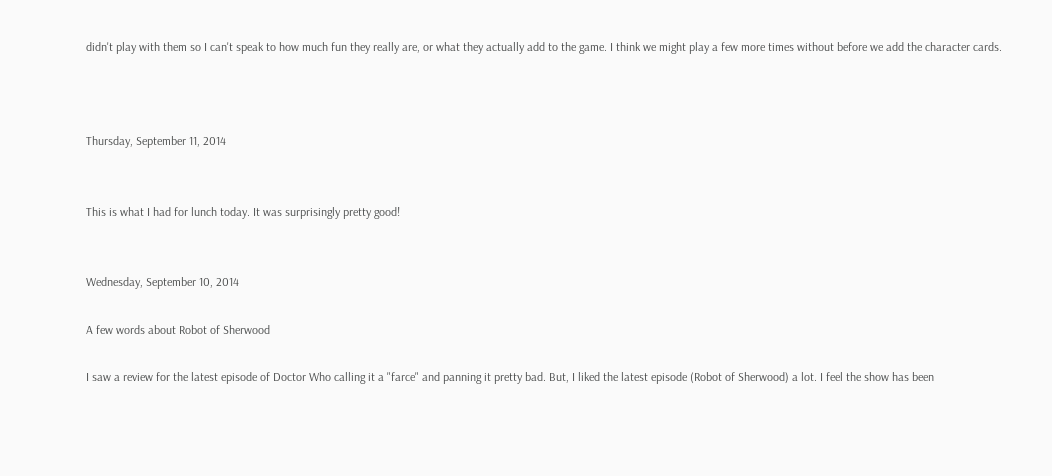didn't play with them so I can't speak to how much fun they really are, or what they actually add to the game. I think we might play a few more times without before we add the character cards.



Thursday, September 11, 2014


This is what I had for lunch today. It was surprisingly pretty good!


Wednesday, September 10, 2014

A few words about Robot of Sherwood

I saw a review for the latest episode of Doctor Who calling it a "farce" and panning it pretty bad. But, I liked the latest episode (Robot of Sherwood) a lot. I feel the show has been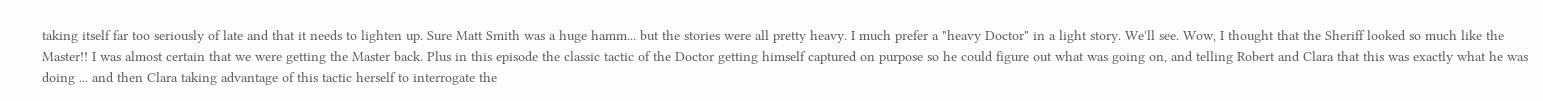taking itself far too seriously of late and that it needs to lighten up. Sure Matt Smith was a huge hamm... but the stories were all pretty heavy. I much prefer a "heavy Doctor" in a light story. We'll see. Wow, I thought that the Sheriff looked so much like the Master!! I was almost certain that we were getting the Master back. Plus in this episode the classic tactic of the Doctor getting himself captured on purpose so he could figure out what was going on, and telling Robert and Clara that this was exactly what he was doing ... and then Clara taking advantage of this tactic herself to interrogate the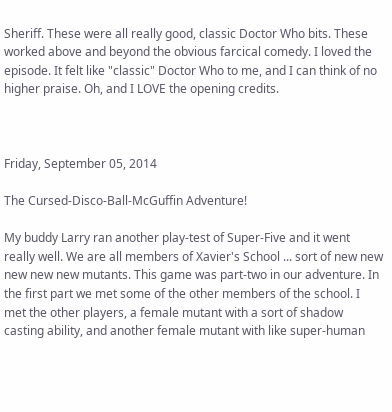Sheriff. These were all really good, classic Doctor Who bits. These worked above and beyond the obvious farcical comedy. I loved the episode. It felt like "classic" Doctor Who to me, and I can think of no higher praise. Oh, and I LOVE the opening credits.



Friday, September 05, 2014

The Cursed-Disco-Ball-McGuffin Adventure!

My buddy Larry ran another play-test of Super-Five and it went really well. We are all members of Xavier's School ... sort of new new new new new mutants. This game was part-two in our adventure. In the first part we met some of the other members of the school. I met the other players, a female mutant with a sort of shadow casting ability, and another female mutant with like super-human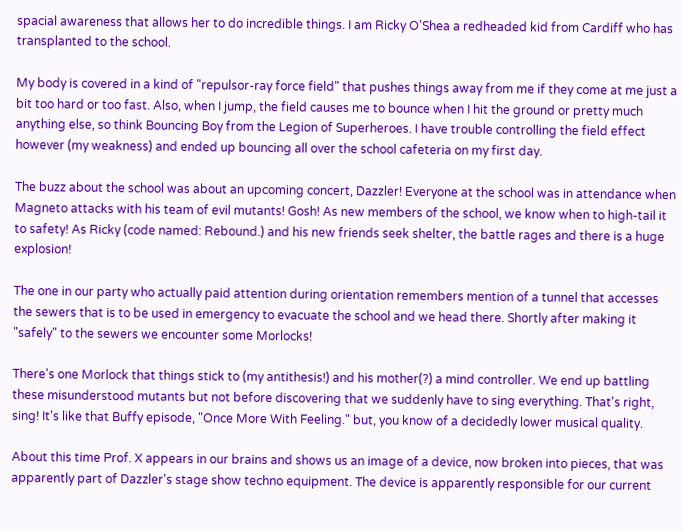spacial awareness that allows her to do incredible things. I am Ricky O'Shea a redheaded kid from Cardiff who has transplanted to the school.

My body is covered in a kind of "repulsor-ray force field" that pushes things away from me if they come at me just a bit too hard or too fast. Also, when I jump, the field causes me to bounce when I hit the ground or pretty much anything else, so think Bouncing Boy from the Legion of Superheroes. I have trouble controlling the field effect however (my weakness) and ended up bouncing all over the school cafeteria on my first day.

The buzz about the school was about an upcoming concert, Dazzler! Everyone at the school was in attendance when Magneto attacks with his team of evil mutants! Gosh! As new members of the school, we know when to high-tail it to safety! As Ricky (code named: Rebound.) and his new friends seek shelter, the battle rages and there is a huge explosion!

The one in our party who actually paid attention during orientation remembers mention of a tunnel that accesses the sewers that is to be used in emergency to evacuate the school and we head there. Shortly after making it "safely" to the sewers we encounter some Morlocks!

There's one Morlock that things stick to (my antithesis!) and his mother(?) a mind controller. We end up battling these misunderstood mutants but not before discovering that we suddenly have to sing everything. That's right, sing! It's like that Buffy episode, "Once More With Feeling." but, you know of a decidedly lower musical quality.

About this time Prof. X appears in our brains and shows us an image of a device, now broken into pieces, that was apparently part of Dazzler's stage show techno equipment. The device is apparently responsible for our current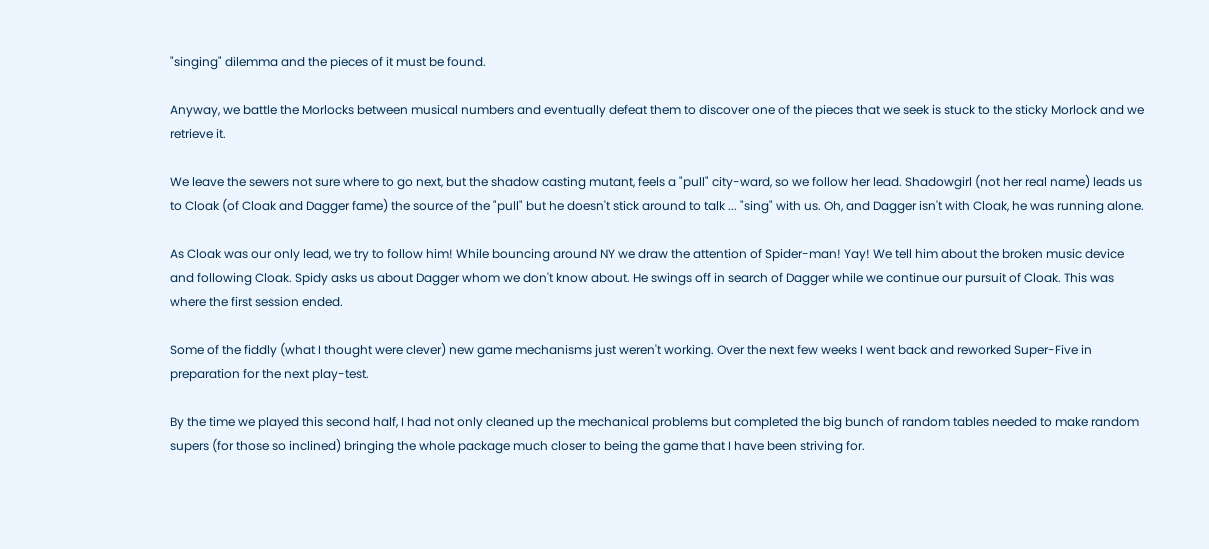"singing" dilemma and the pieces of it must be found.

Anyway, we battle the Morlocks between musical numbers and eventually defeat them to discover one of the pieces that we seek is stuck to the sticky Morlock and we retrieve it.

We leave the sewers not sure where to go next, but the shadow casting mutant, feels a "pull" city-ward, so we follow her lead. Shadowgirl (not her real name) leads us to Cloak (of Cloak and Dagger fame) the source of the "pull" but he doesn't stick around to talk ... "sing" with us. Oh, and Dagger isn't with Cloak, he was running alone.

As Cloak was our only lead, we try to follow him! While bouncing around NY we draw the attention of Spider-man! Yay! We tell him about the broken music device and following Cloak. Spidy asks us about Dagger whom we don't know about. He swings off in search of Dagger while we continue our pursuit of Cloak. This was where the first session ended.

Some of the fiddly (what I thought were clever) new game mechanisms just weren't working. Over the next few weeks I went back and reworked Super-Five in preparation for the next play-test.

By the time we played this second half, I had not only cleaned up the mechanical problems but completed the big bunch of random tables needed to make random supers (for those so inclined) bringing the whole package much closer to being the game that I have been striving for.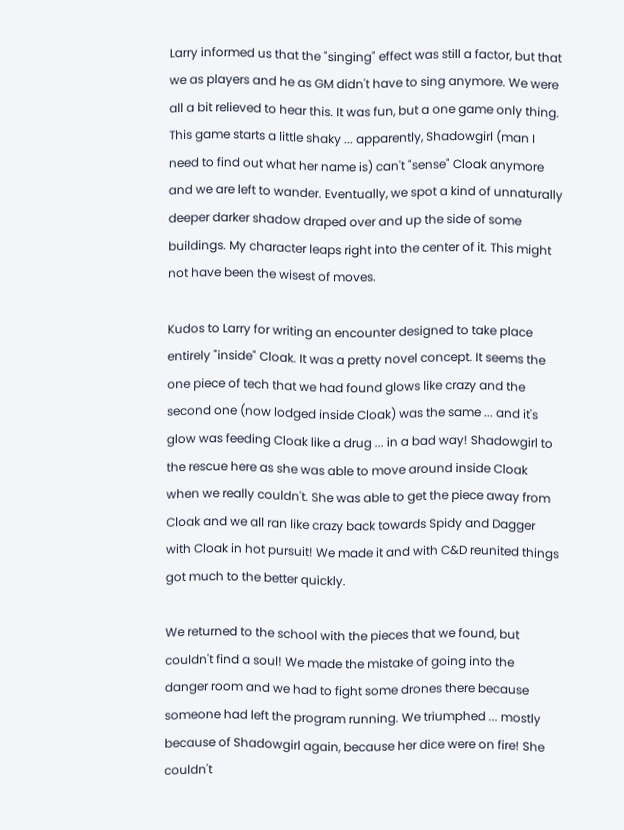Larry informed us that the "singing" effect was still a factor, but that we as players and he as GM didn't have to sing anymore. We were all a bit relieved to hear this. It was fun, but a one game only thing. This game starts a little shaky ... apparently, Shadowgirl (man I need to find out what her name is) can't "sense" Cloak anymore and we are left to wander. Eventually, we spot a kind of unnaturally deeper darker shadow draped over and up the side of some buildings. My character leaps right into the center of it. This might not have been the wisest of moves.

Kudos to Larry for writing an encounter designed to take place entirely "inside" Cloak. It was a pretty novel concept. It seems the one piece of tech that we had found glows like crazy and the second one (now lodged inside Cloak) was the same ... and it's glow was feeding Cloak like a drug ... in a bad way! Shadowgirl to the rescue here as she was able to move around inside Cloak when we really couldn't. She was able to get the piece away from Cloak and we all ran like crazy back towards Spidy and Dagger with Cloak in hot pursuit! We made it and with C&D reunited things got much to the better quickly.

We returned to the school with the pieces that we found, but couldn't find a soul! We made the mistake of going into the danger room and we had to fight some drones there because someone had left the program running. We triumphed ... mostly because of Shadowgirl again, because her dice were on fire! She couldn't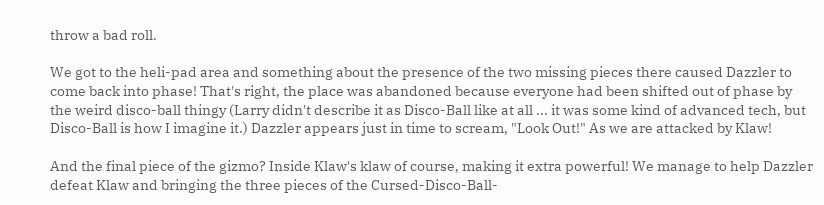throw a bad roll.

We got to the heli-pad area and something about the presence of the two missing pieces there caused Dazzler to come back into phase! That's right, the place was abandoned because everyone had been shifted out of phase by the weird disco-ball thingy (Larry didn't describe it as Disco-Ball like at all ... it was some kind of advanced tech, but Disco-Ball is how I imagine it.) Dazzler appears just in time to scream, "Look Out!" As we are attacked by Klaw!

And the final piece of the gizmo? Inside Klaw's klaw of course, making it extra powerful! We manage to help Dazzler defeat Klaw and bringing the three pieces of the Cursed-Disco-Ball-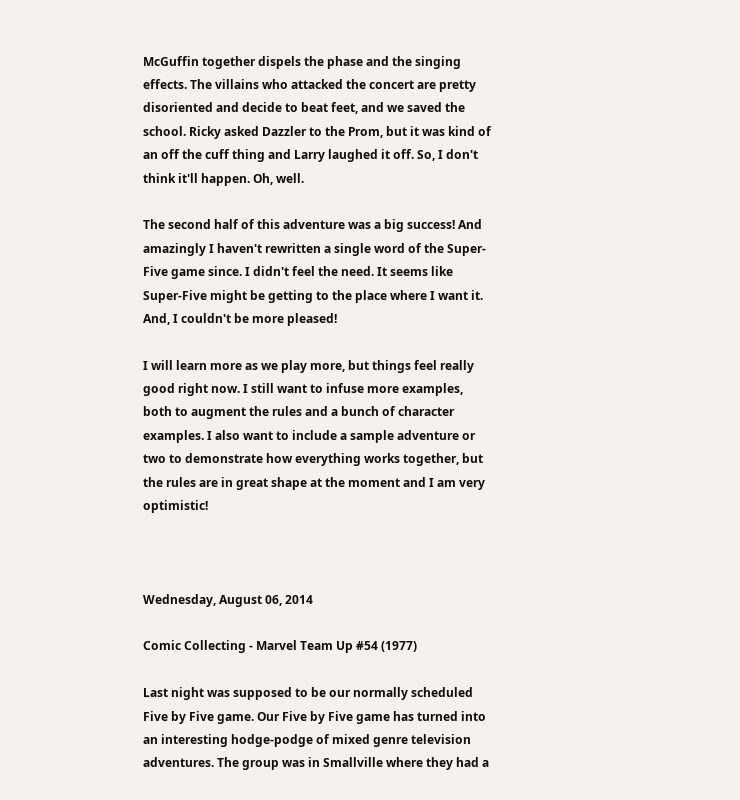McGuffin together dispels the phase and the singing effects. The villains who attacked the concert are pretty disoriented and decide to beat feet, and we saved the school. Ricky asked Dazzler to the Prom, but it was kind of an off the cuff thing and Larry laughed it off. So, I don't think it'll happen. Oh, well.

The second half of this adventure was a big success! And amazingly I haven't rewritten a single word of the Super-Five game since. I didn't feel the need. It seems like Super-Five might be getting to the place where I want it. And, I couldn't be more pleased!

I will learn more as we play more, but things feel really good right now. I still want to infuse more examples, both to augment the rules and a bunch of character examples. I also want to include a sample adventure or two to demonstrate how everything works together, but the rules are in great shape at the moment and I am very optimistic!



Wednesday, August 06, 2014

Comic Collecting - Marvel Team Up #54 (1977)

Last night was supposed to be our normally scheduled Five by Five game. Our Five by Five game has turned into an interesting hodge-podge of mixed genre television adventures. The group was in Smallville where they had a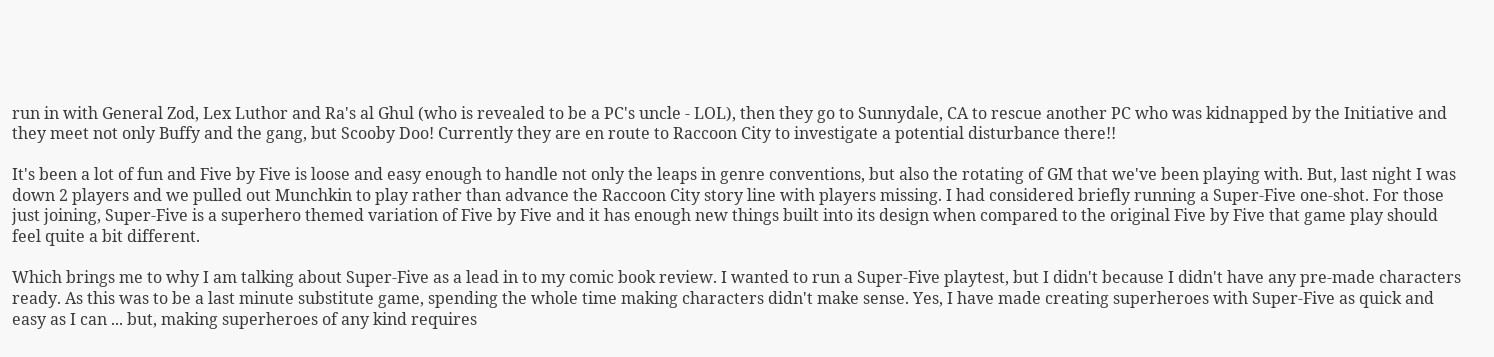run in with General Zod, Lex Luthor and Ra's al Ghul (who is revealed to be a PC's uncle - LOL), then they go to Sunnydale, CA to rescue another PC who was kidnapped by the Initiative and they meet not only Buffy and the gang, but Scooby Doo! Currently they are en route to Raccoon City to investigate a potential disturbance there!!

It's been a lot of fun and Five by Five is loose and easy enough to handle not only the leaps in genre conventions, but also the rotating of GM that we've been playing with. But, last night I was down 2 players and we pulled out Munchkin to play rather than advance the Raccoon City story line with players missing. I had considered briefly running a Super-Five one-shot. For those just joining, Super-Five is a superhero themed variation of Five by Five and it has enough new things built into its design when compared to the original Five by Five that game play should feel quite a bit different.

Which brings me to why I am talking about Super-Five as a lead in to my comic book review. I wanted to run a Super-Five playtest, but I didn't because I didn't have any pre-made characters ready. As this was to be a last minute substitute game, spending the whole time making characters didn't make sense. Yes, I have made creating superheroes with Super-Five as quick and easy as I can ... but, making superheroes of any kind requires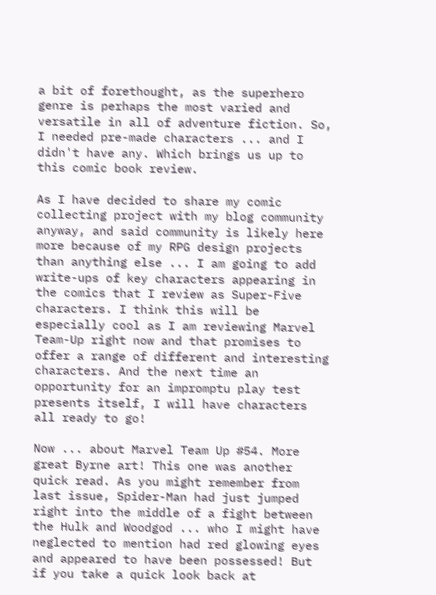a bit of forethought, as the superhero genre is perhaps the most varied and versatile in all of adventure fiction. So, I needed pre-made characters ... and I didn't have any. Which brings us up to this comic book review.

As I have decided to share my comic collecting project with my blog community anyway, and said community is likely here more because of my RPG design projects than anything else ... I am going to add write-ups of key characters appearing in the comics that I review as Super-Five characters. I think this will be especially cool as I am reviewing Marvel Team-Up right now and that promises to offer a range of different and interesting characters. And the next time an opportunity for an impromptu play test presents itself, I will have characters all ready to go!

Now ... about Marvel Team Up #54. More great Byrne art! This one was another quick read. As you might remember from last issue, Spider-Man had just jumped right into the middle of a fight between the Hulk and Woodgod ... who I might have neglected to mention had red glowing eyes and appeared to have been possessed! But if you take a quick look back at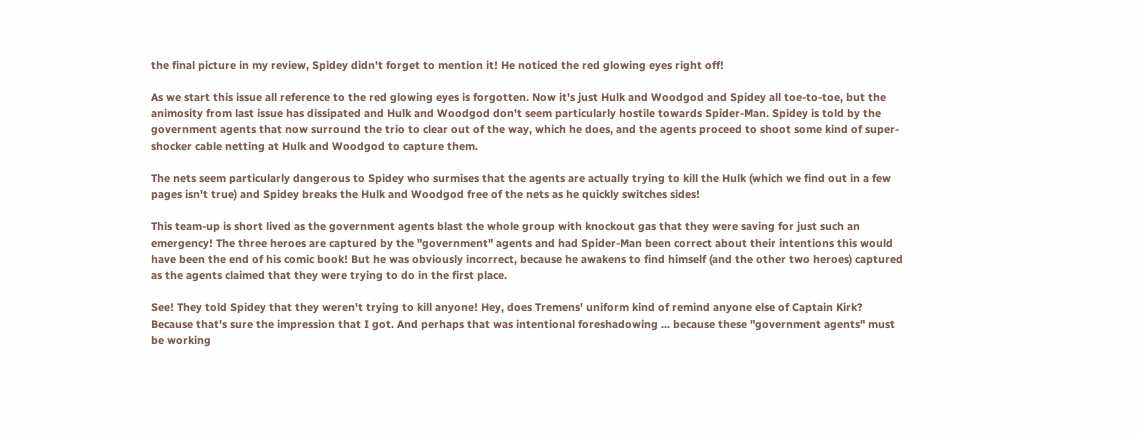the final picture in my review, Spidey didn't forget to mention it! He noticed the red glowing eyes right off!

As we start this issue all reference to the red glowing eyes is forgotten. Now it's just Hulk and Woodgod and Spidey all toe-to-toe, but the animosity from last issue has dissipated and Hulk and Woodgod don't seem particularly hostile towards Spider-Man. Spidey is told by the government agents that now surround the trio to clear out of the way, which he does, and the agents proceed to shoot some kind of super-shocker cable netting at Hulk and Woodgod to capture them.

The nets seem particularly dangerous to Spidey who surmises that the agents are actually trying to kill the Hulk (which we find out in a few pages isn't true) and Spidey breaks the Hulk and Woodgod free of the nets as he quickly switches sides!

This team-up is short lived as the government agents blast the whole group with knockout gas that they were saving for just such an emergency! The three heroes are captured by the "government" agents and had Spider-Man been correct about their intentions this would have been the end of his comic book! But he was obviously incorrect, because he awakens to find himself (and the other two heroes) captured as the agents claimed that they were trying to do in the first place.

See! They told Spidey that they weren't trying to kill anyone! Hey, does Tremens' uniform kind of remind anyone else of Captain Kirk? Because that's sure the impression that I got. And perhaps that was intentional foreshadowing ... because these "government agents" must be working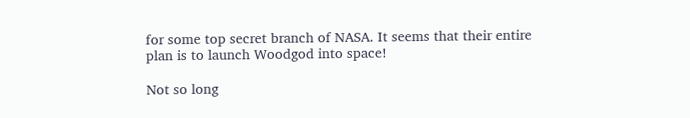for some top secret branch of NASA. It seems that their entire plan is to launch Woodgod into space!

Not so long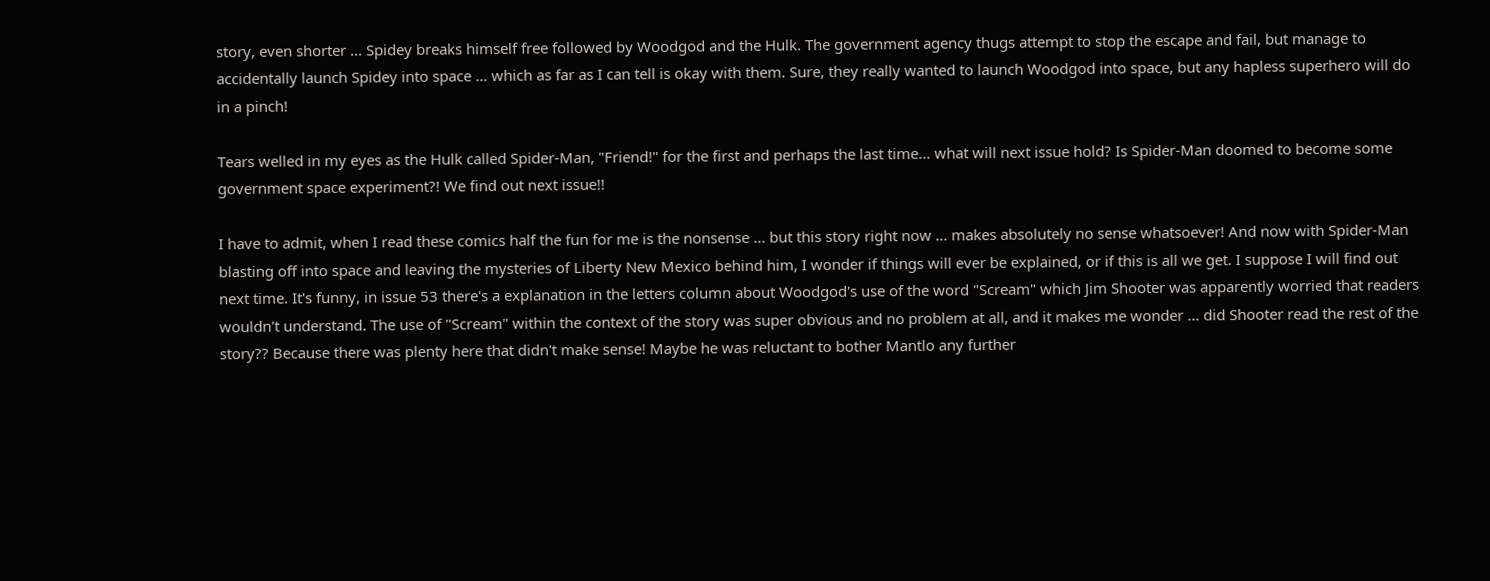story, even shorter ... Spidey breaks himself free followed by Woodgod and the Hulk. The government agency thugs attempt to stop the escape and fail, but manage to accidentally launch Spidey into space ... which as far as I can tell is okay with them. Sure, they really wanted to launch Woodgod into space, but any hapless superhero will do in a pinch!

Tears welled in my eyes as the Hulk called Spider-Man, "Friend!" for the first and perhaps the last time... what will next issue hold? Is Spider-Man doomed to become some government space experiment?! We find out next issue!!

I have to admit, when I read these comics half the fun for me is the nonsense ... but this story right now ... makes absolutely no sense whatsoever! And now with Spider-Man blasting off into space and leaving the mysteries of Liberty New Mexico behind him, I wonder if things will ever be explained, or if this is all we get. I suppose I will find out next time. It's funny, in issue 53 there's a explanation in the letters column about Woodgod's use of the word "Scream" which Jim Shooter was apparently worried that readers wouldn't understand. The use of "Scream" within the context of the story was super obvious and no problem at all, and it makes me wonder ... did Shooter read the rest of the story?? Because there was plenty here that didn't make sense! Maybe he was reluctant to bother Mantlo any further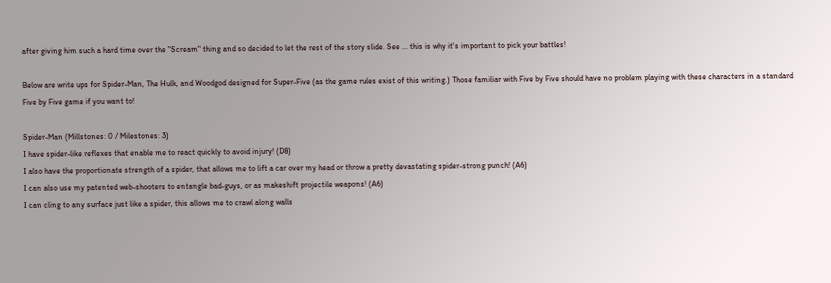after giving him such a hard time over the "Scream" thing and so decided to let the rest of the story slide. See ... this is why it's important to pick your battles!

Below are write ups for Spider-Man, The Hulk, and Woodgod designed for Super-Five (as the game rules exist of this writing.) Those familiar with Five by Five should have no problem playing with these characters in a standard Five by Five game if you want to!

Spider-Man (Millstones: 0 / Milestones: 3)
I have spider-like reflexes that enable me to react quickly to avoid injury! (D8)
I also have the proportionate strength of a spider, that allows me to lift a car over my head or throw a pretty devastating spider-strong punch! (A6)
I can also use my patented web-shooters to entangle bad-guys, or as makeshift projectile weapons! (A6)
I can cling to any surface just like a spider, this allows me to crawl along walls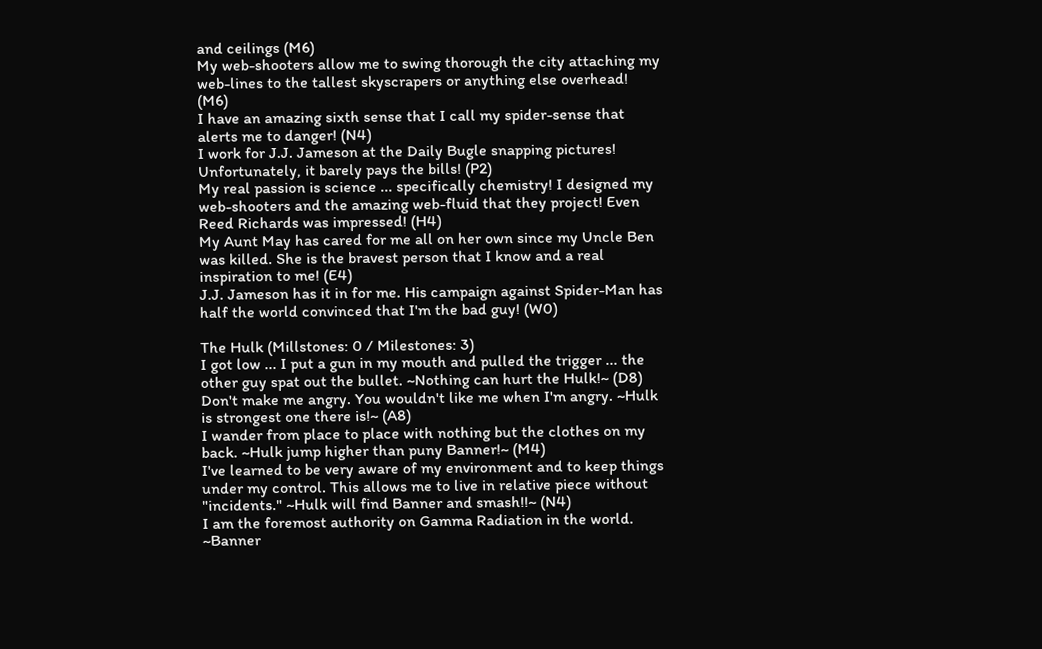and ceilings (M6)
My web-shooters allow me to swing thorough the city attaching my web-lines to the tallest skyscrapers or anything else overhead! (M6)
I have an amazing sixth sense that I call my spider-sense that alerts me to danger! (N4)
I work for J.J. Jameson at the Daily Bugle snapping pictures! Unfortunately, it barely pays the bills! (P2)
My real passion is science ... specifically chemistry! I designed my web-shooters and the amazing web-fluid that they project! Even Reed Richards was impressed! (H4)
My Aunt May has cared for me all on her own since my Uncle Ben was killed. She is the bravest person that I know and a real inspiration to me! (E4)
J.J. Jameson has it in for me. His campaign against Spider-Man has half the world convinced that I'm the bad guy! (W0)

The Hulk (Millstones: 0 / Milestones: 3)
I got low ... I put a gun in my mouth and pulled the trigger ... the other guy spat out the bullet. ~Nothing can hurt the Hulk!~ (D8)
Don't make me angry. You wouldn't like me when I'm angry. ~Hulk is strongest one there is!~ (A8)
I wander from place to place with nothing but the clothes on my back. ~Hulk jump higher than puny Banner!~ (M4)
I've learned to be very aware of my environment and to keep things under my control. This allows me to live in relative piece without "incidents." ~Hulk will find Banner and smash!!~ (N4)
I am the foremost authority on Gamma Radiation in the world. ~Banner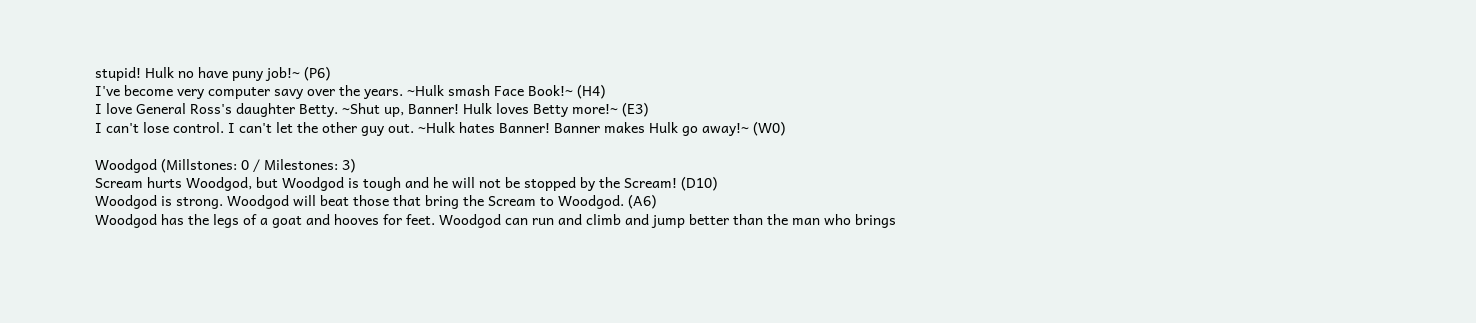stupid! Hulk no have puny job!~ (P6)
I've become very computer savy over the years. ~Hulk smash Face Book!~ (H4)
I love General Ross's daughter Betty. ~Shut up, Banner! Hulk loves Betty more!~ (E3)
I can't lose control. I can't let the other guy out. ~Hulk hates Banner! Banner makes Hulk go away!~ (W0)

Woodgod (Millstones: 0 / Milestones: 3)
Scream hurts Woodgod, but Woodgod is tough and he will not be stopped by the Scream! (D10)
Woodgod is strong. Woodgod will beat those that bring the Scream to Woodgod. (A6)
Woodgod has the legs of a goat and hooves for feet. Woodgod can run and climb and jump better than the man who brings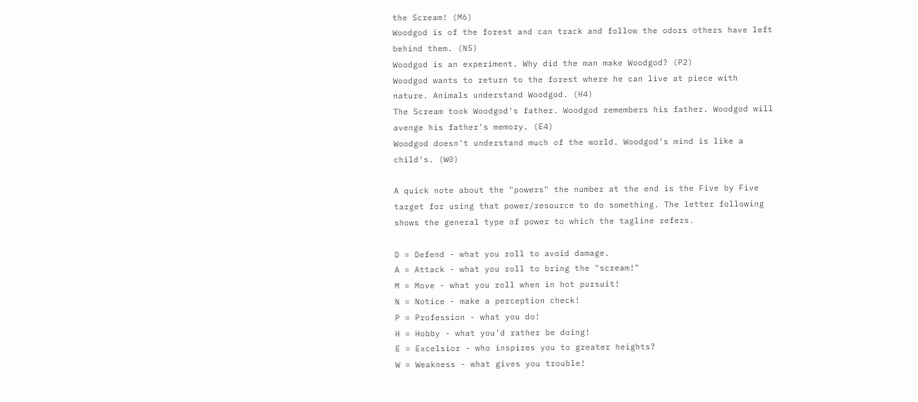the Scream! (M6)
Woodgod is of the forest and can track and follow the odors others have left behind them. (N5)
Woodgod is an experiment. Why did the man make Woodgod? (P2)
Woodgod wants to return to the forest where he can live at piece with nature. Animals understand Woodgod. (H4)
The Scream took Woodgod's father. Woodgod remembers his father. Woodgod will avenge his father's memory. (E4)
Woodgod doesn't understand much of the world. Woodgod's mind is like a child's. (W0)

A quick note about the "powers" the number at the end is the Five by Five target for using that power/resource to do something. The letter following shows the general type of power to which the tagline refers.

D = Defend - what you roll to avoid damage.
A = Attack - what you roll to bring the "scream!"
M = Move - what you roll when in hot pursuit!
N = Notice - make a perception check!
P = Profession - what you do!
H = Hobby - what you'd rather be doing!
E = Excelsior - who inspires you to greater heights?
W = Weakness - what gives you trouble!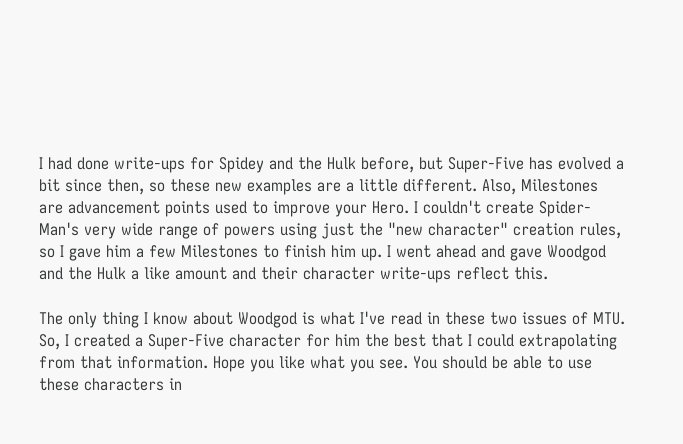I had done write-ups for Spidey and the Hulk before, but Super-Five has evolved a bit since then, so these new examples are a little different. Also, Milestones are advancement points used to improve your Hero. I couldn't create Spider-Man's very wide range of powers using just the "new character" creation rules, so I gave him a few Milestones to finish him up. I went ahead and gave Woodgod and the Hulk a like amount and their character write-ups reflect this.

The only thing I know about Woodgod is what I've read in these two issues of MTU. So, I created a Super-Five character for him the best that I could extrapolating from that information. Hope you like what you see. You should be able to use these characters in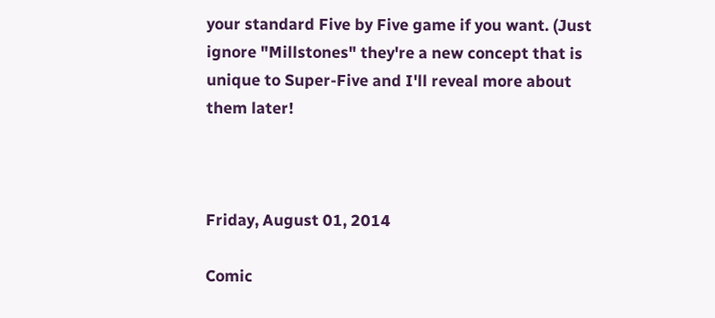your standard Five by Five game if you want. (Just ignore "Millstones" they're a new concept that is unique to Super-Five and I'll reveal more about them later!



Friday, August 01, 2014

Comic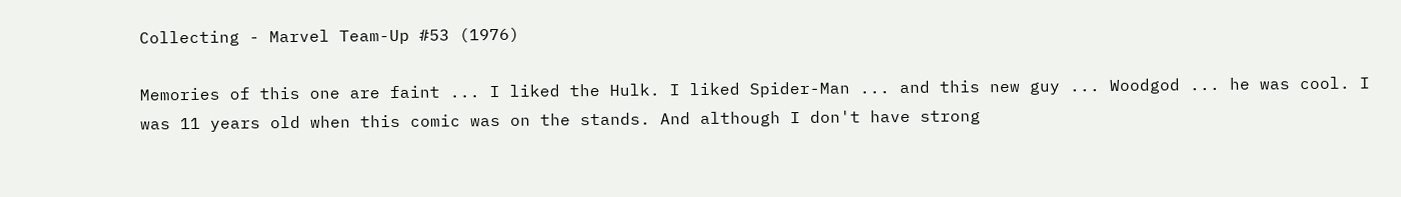Collecting - Marvel Team-Up #53 (1976)

Memories of this one are faint ... I liked the Hulk. I liked Spider-Man ... and this new guy ... Woodgod ... he was cool. I was 11 years old when this comic was on the stands. And although I don't have strong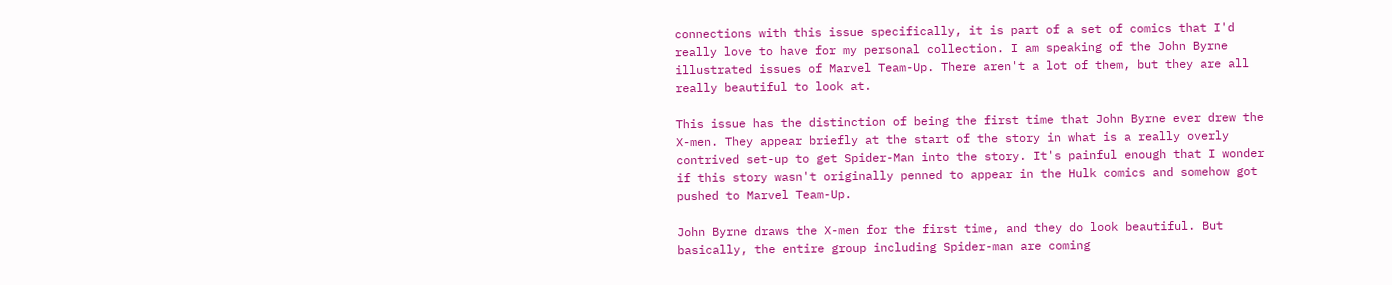connections with this issue specifically, it is part of a set of comics that I'd really love to have for my personal collection. I am speaking of the John Byrne illustrated issues of Marvel Team-Up. There aren't a lot of them, but they are all really beautiful to look at.

This issue has the distinction of being the first time that John Byrne ever drew the X-men. They appear briefly at the start of the story in what is a really overly contrived set-up to get Spider-Man into the story. It's painful enough that I wonder if this story wasn't originally penned to appear in the Hulk comics and somehow got pushed to Marvel Team-Up.

John Byrne draws the X-men for the first time, and they do look beautiful. But basically, the entire group including Spider-man are coming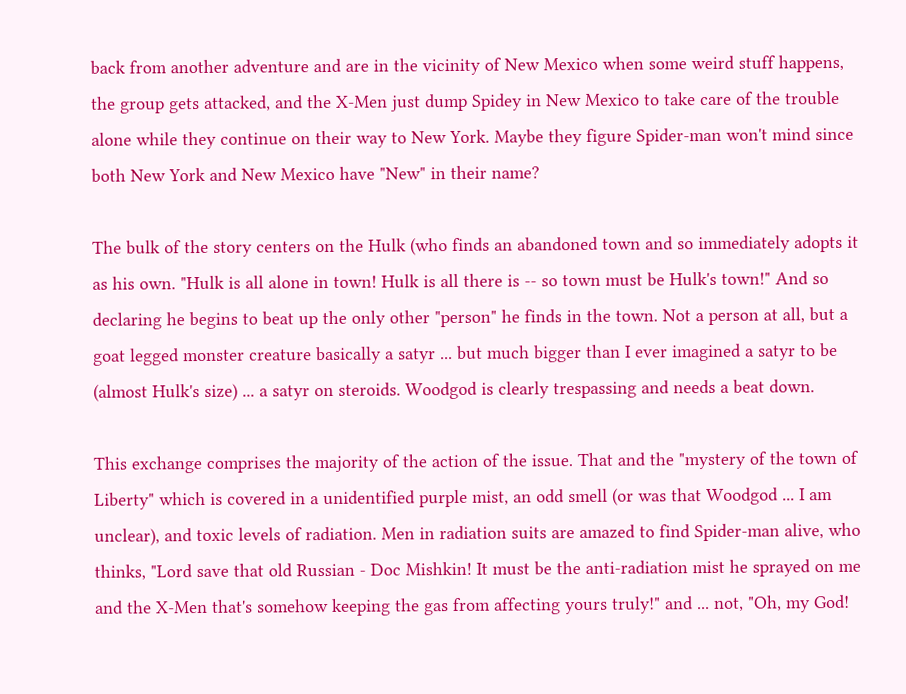back from another adventure and are in the vicinity of New Mexico when some weird stuff happens, the group gets attacked, and the X-Men just dump Spidey in New Mexico to take care of the trouble alone while they continue on their way to New York. Maybe they figure Spider-man won't mind since both New York and New Mexico have "New" in their name?

The bulk of the story centers on the Hulk (who finds an abandoned town and so immediately adopts it as his own. "Hulk is all alone in town! Hulk is all there is -- so town must be Hulk's town!" And so declaring he begins to beat up the only other "person" he finds in the town. Not a person at all, but a goat legged monster creature basically a satyr ... but much bigger than I ever imagined a satyr to be (almost Hulk's size) ... a satyr on steroids. Woodgod is clearly trespassing and needs a beat down.

This exchange comprises the majority of the action of the issue. That and the "mystery of the town of Liberty" which is covered in a unidentified purple mist, an odd smell (or was that Woodgod ... I am unclear), and toxic levels of radiation. Men in radiation suits are amazed to find Spider-man alive, who thinks, "Lord save that old Russian - Doc Mishkin! It must be the anti-radiation mist he sprayed on me and the X-Men that's somehow keeping the gas from affecting yours truly!" and ... not, "Oh, my God!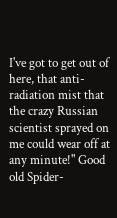I've got to get out of here, that anti-radiation mist that the crazy Russian scientist sprayed on me could wear off at any minute!" Good old Spider-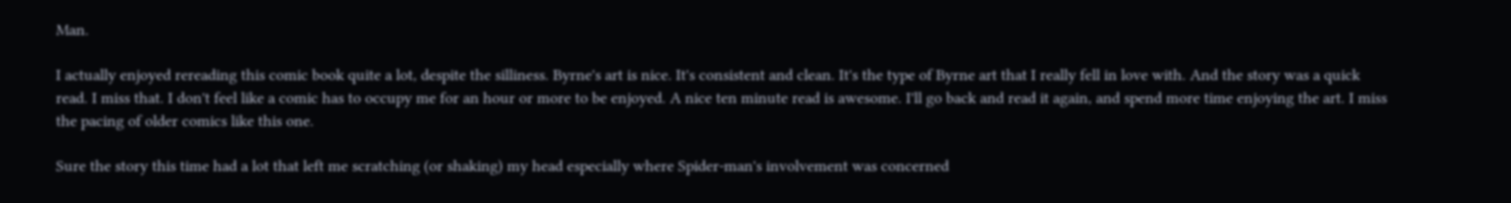Man.

I actually enjoyed rereading this comic book quite a lot, despite the silliness. Byrne's art is nice. It's consistent and clean. It's the type of Byrne art that I really fell in love with. And the story was a quick read. I miss that. I don't feel like a comic has to occupy me for an hour or more to be enjoyed. A nice ten minute read is awesome. I'll go back and read it again, and spend more time enjoying the art. I miss the pacing of older comics like this one.

Sure the story this time had a lot that left me scratching (or shaking) my head especially where Spider-man's involvement was concerned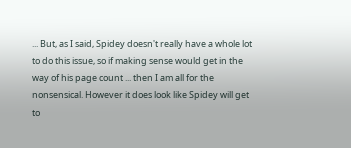... But, as I said, Spidey doesn't really have a whole lot to do this issue, so if making sense would get in the way of his page count ... then I am all for the nonsensical. However it does look like Spidey will get to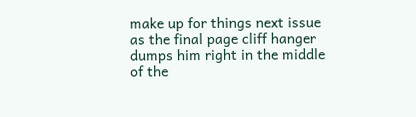make up for things next issue as the final page cliff hanger dumps him right in the middle of the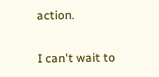action.

I can't wait to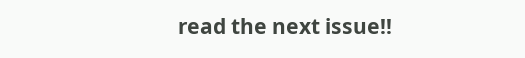read the next issue!!